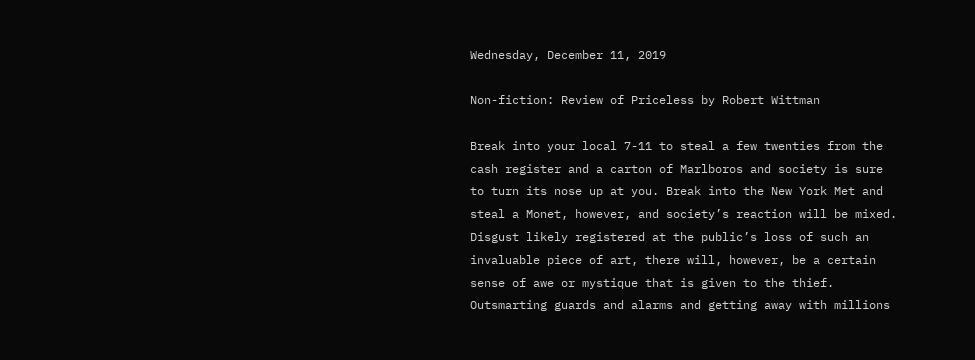Wednesday, December 11, 2019

Non-fiction: Review of Priceless by Robert Wittman

Break into your local 7-11 to steal a few twenties from the cash register and a carton of Marlboros and society is sure to turn its nose up at you. Break into the New York Met and steal a Monet, however, and society’s reaction will be mixed. Disgust likely registered at the public’s loss of such an invaluable piece of art, there will, however, be a certain sense of awe or mystique that is given to the thief. Outsmarting guards and alarms and getting away with millions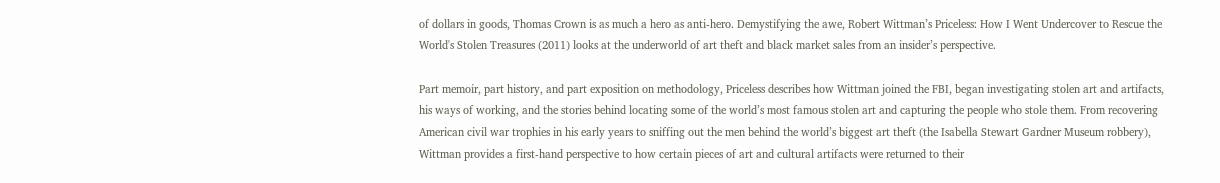of dollars in goods, Thomas Crown is as much a hero as anti-hero. Demystifying the awe, Robert Wittman’s Priceless: How I Went Undercover to Rescue the World's Stolen Treasures (2011) looks at the underworld of art theft and black market sales from an insider’s perspective.

Part memoir, part history, and part exposition on methodology, Priceless describes how Wittman joined the FBI, began investigating stolen art and artifacts, his ways of working, and the stories behind locating some of the world’s most famous stolen art and capturing the people who stole them. From recovering American civil war trophies in his early years to sniffing out the men behind the world’s biggest art theft (the Isabella Stewart Gardner Museum robbery), Wittman provides a first-hand perspective to how certain pieces of art and cultural artifacts were returned to their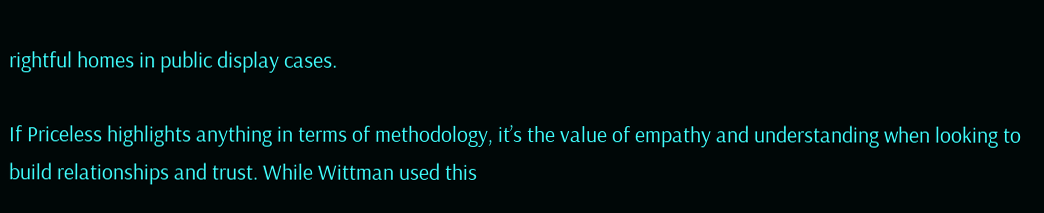rightful homes in public display cases.

If Priceless highlights anything in terms of methodology, it’s the value of empathy and understanding when looking to build relationships and trust. While Wittman used this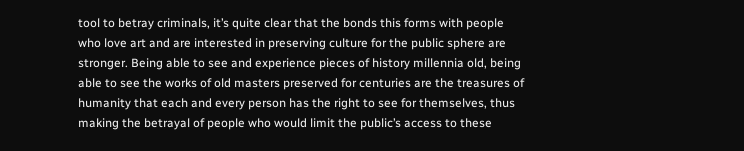tool to betray criminals, it’s quite clear that the bonds this forms with people who love art and are interested in preserving culture for the public sphere are stronger. Being able to see and experience pieces of history millennia old, being able to see the works of old masters preserved for centuries are the treasures of humanity that each and every person has the right to see for themselves, thus making the betrayal of people who would limit the public’s access to these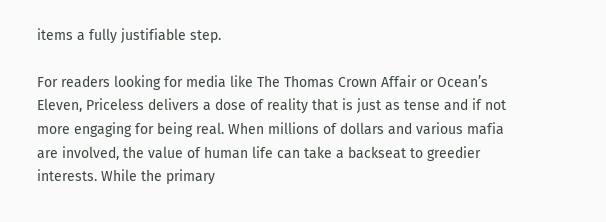items a fully justifiable step.

For readers looking for media like The Thomas Crown Affair or Ocean’s Eleven, Priceless delivers a dose of reality that is just as tense and if not more engaging for being real. When millions of dollars and various mafia are involved, the value of human life can take a backseat to greedier interests. While the primary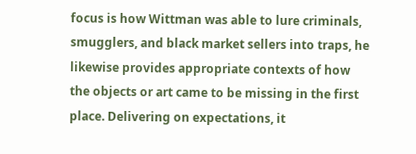focus is how Wittman was able to lure criminals, smugglers, and black market sellers into traps, he likewise provides appropriate contexts of how the objects or art came to be missing in the first place. Delivering on expectations, it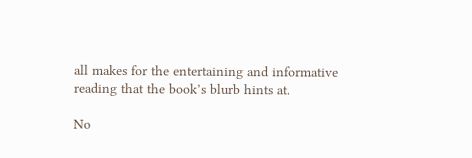all makes for the entertaining and informative reading that the book’s blurb hints at.

No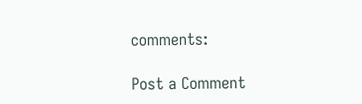comments:

Post a Comment